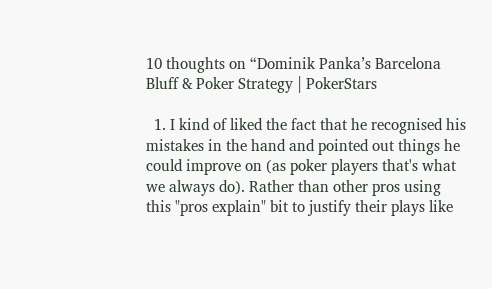10 thoughts on “Dominik Panka’s Barcelona Bluff & Poker Strategy | PokerStars

  1. I kind of liked the fact that he recognised his mistakes in the hand and pointed out things he could improve on (as poker players that's what we always do). Rather than other pros using this "pros explain" bit to justify their plays like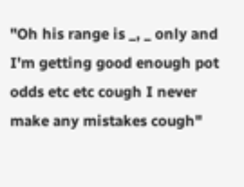"Oh his range is _, _ only and I'm getting good enough pot odds etc etc cough I never make any mistakes cough"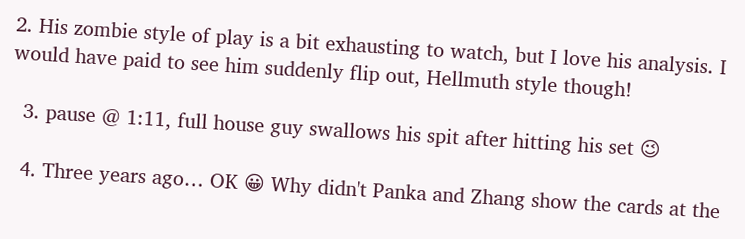2. His zombie style of play is a bit exhausting to watch, but I love his analysis. I would have paid to see him suddenly flip out, Hellmuth style though!

  3. pause @ 1:11, full house guy swallows his spit after hitting his set 😉

  4. Three years ago… OK 😀 Why didn't Panka and Zhang show the cards at the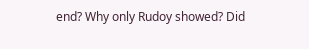end? Why only Rudoy showed? Did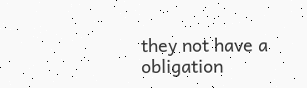they not have a obligation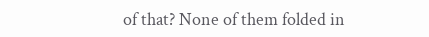of that? None of them folded in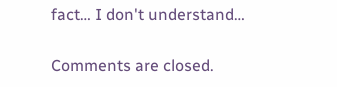fact… I don't understand…

Comments are closed.